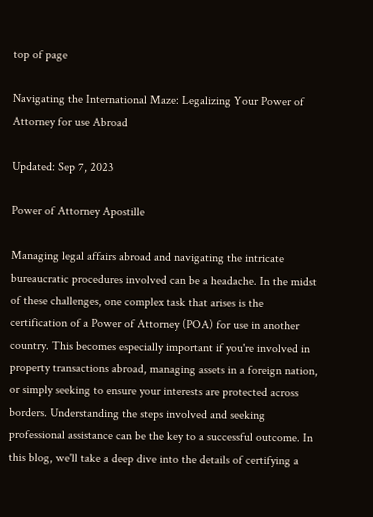top of page

Navigating the International Maze: Legalizing Your Power of Attorney for use Abroad

Updated: Sep 7, 2023

Power of Attorney Apostille

Managing legal affairs abroad and navigating the intricate bureaucratic procedures involved can be a headache. In the midst of these challenges, one complex task that arises is the certification of a Power of Attorney (POA) for use in another country. This becomes especially important if you're involved in property transactions abroad, managing assets in a foreign nation, or simply seeking to ensure your interests are protected across borders. Understanding the steps involved and seeking professional assistance can be the key to a successful outcome. In this blog, we'll take a deep dive into the details of certifying a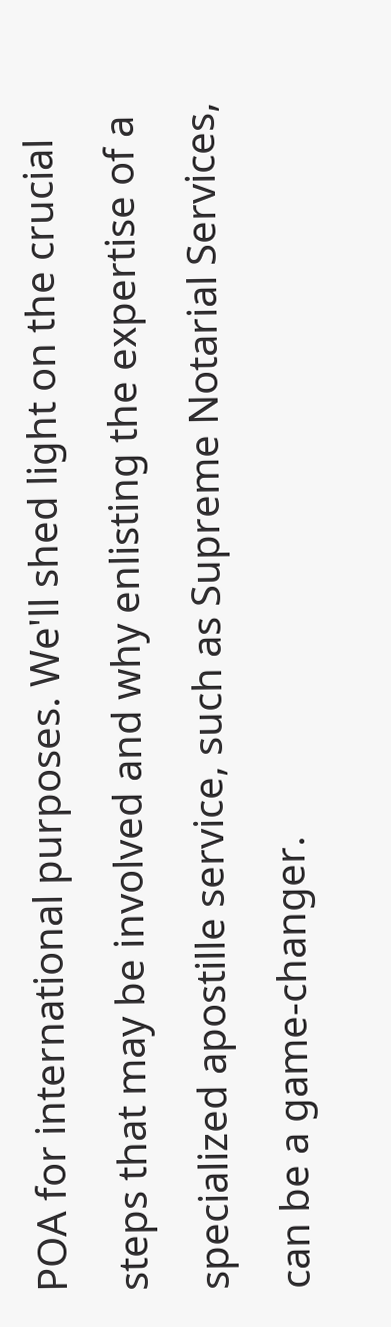POA for international purposes. We'll shed light on the crucial steps that may be involved and why enlisting the expertise of a specialized apostille service, such as Supreme Notarial Services, can be a game-changer.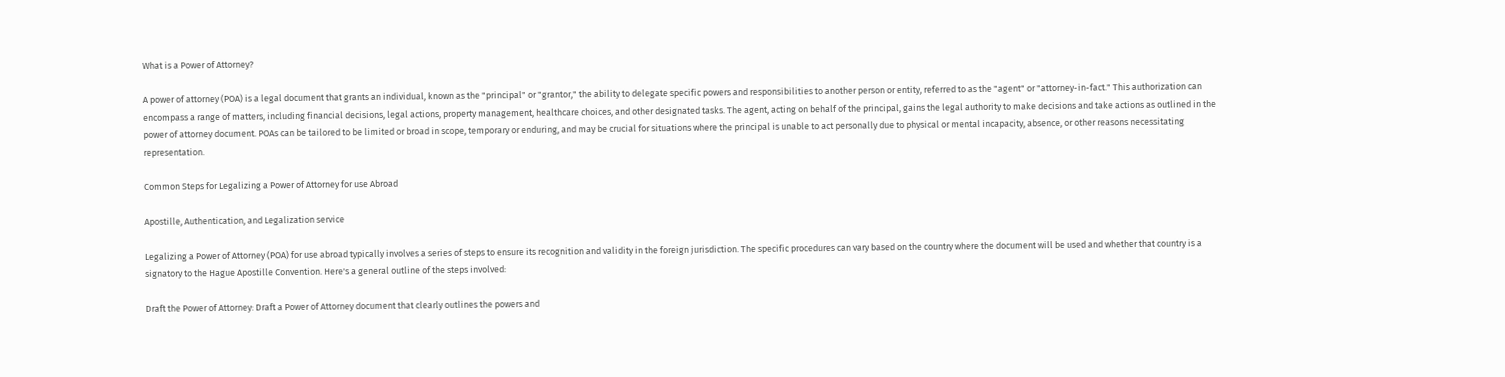What is a Power of Attorney?

A power of attorney (POA) is a legal document that grants an individual, known as the "principal" or "grantor," the ability to delegate specific powers and responsibilities to another person or entity, referred to as the "agent" or "attorney-in-fact." This authorization can encompass a range of matters, including financial decisions, legal actions, property management, healthcare choices, and other designated tasks. The agent, acting on behalf of the principal, gains the legal authority to make decisions and take actions as outlined in the power of attorney document. POAs can be tailored to be limited or broad in scope, temporary or enduring, and may be crucial for situations where the principal is unable to act personally due to physical or mental incapacity, absence, or other reasons necessitating representation.

Common Steps for Legalizing a Power of Attorney for use Abroad

Apostille, Authentication, and Legalization service

Legalizing a Power of Attorney (POA) for use abroad typically involves a series of steps to ensure its recognition and validity in the foreign jurisdiction. The specific procedures can vary based on the country where the document will be used and whether that country is a signatory to the Hague Apostille Convention. Here's a general outline of the steps involved:

Draft the Power of Attorney: Draft a Power of Attorney document that clearly outlines the powers and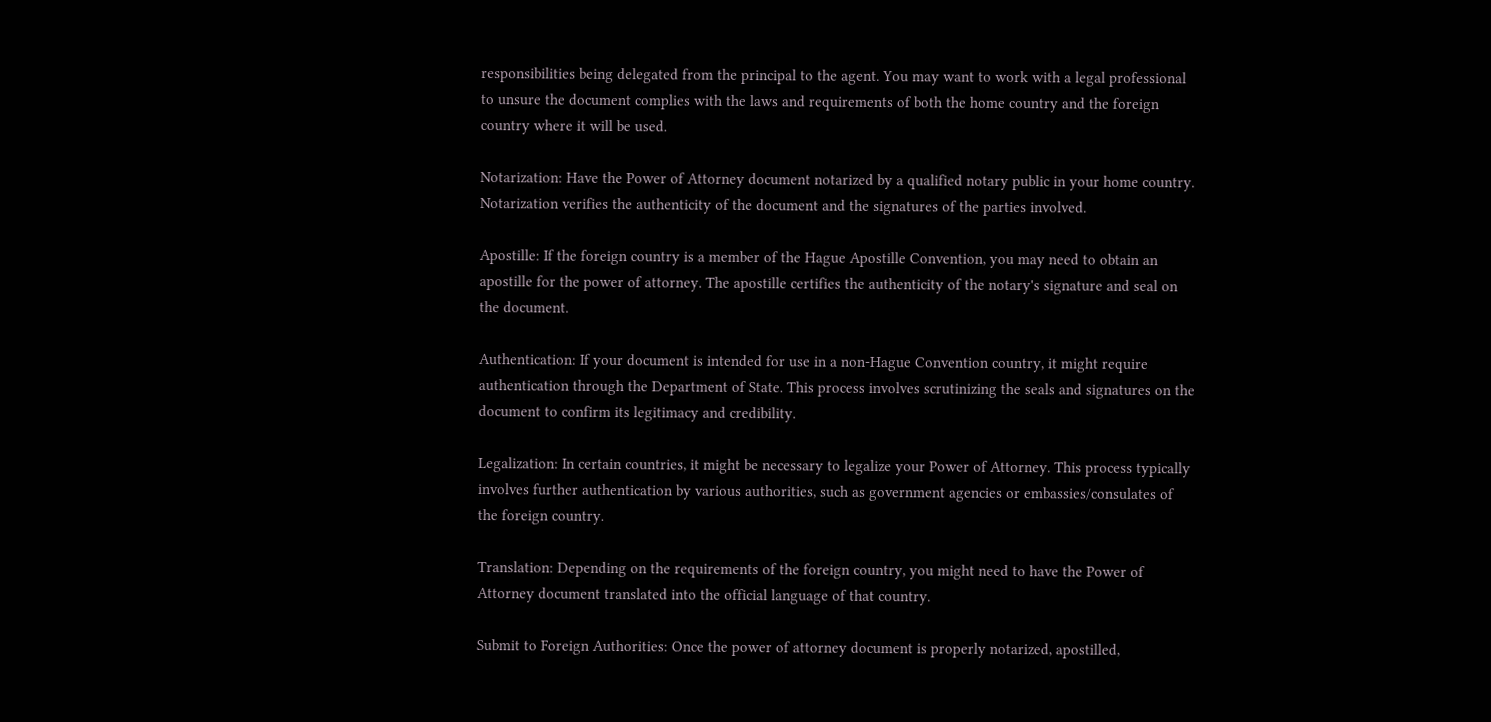responsibilities being delegated from the principal to the agent. You may want to work with a legal professional to unsure the document complies with the laws and requirements of both the home country and the foreign country where it will be used.

Notarization: Have the Power of Attorney document notarized by a qualified notary public in your home country. Notarization verifies the authenticity of the document and the signatures of the parties involved.

Apostille: If the foreign country is a member of the Hague Apostille Convention, you may need to obtain an apostille for the power of attorney. The apostille certifies the authenticity of the notary's signature and seal on the document.

Authentication: If your document is intended for use in a non-Hague Convention country, it might require authentication through the Department of State. This process involves scrutinizing the seals and signatures on the document to confirm its legitimacy and credibility.

Legalization: In certain countries, it might be necessary to legalize your Power of Attorney. This process typically involves further authentication by various authorities, such as government agencies or embassies/consulates of the foreign country.

Translation: Depending on the requirements of the foreign country, you might need to have the Power of Attorney document translated into the official language of that country.

Submit to Foreign Authorities: Once the power of attorney document is properly notarized, apostilled,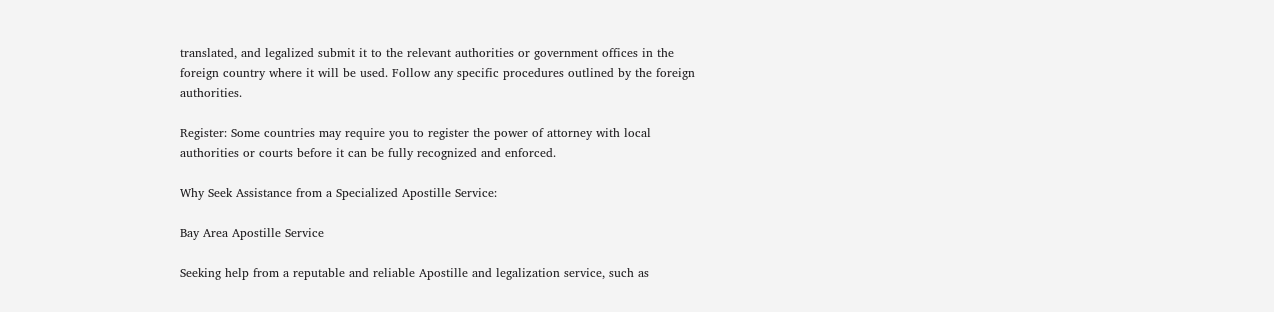translated, and legalized submit it to the relevant authorities or government offices in the foreign country where it will be used. Follow any specific procedures outlined by the foreign authorities.

Register: Some countries may require you to register the power of attorney with local authorities or courts before it can be fully recognized and enforced.

Why Seek Assistance from a Specialized Apostille Service:

Bay Area Apostille Service

Seeking help from a reputable and reliable Apostille and legalization service, such as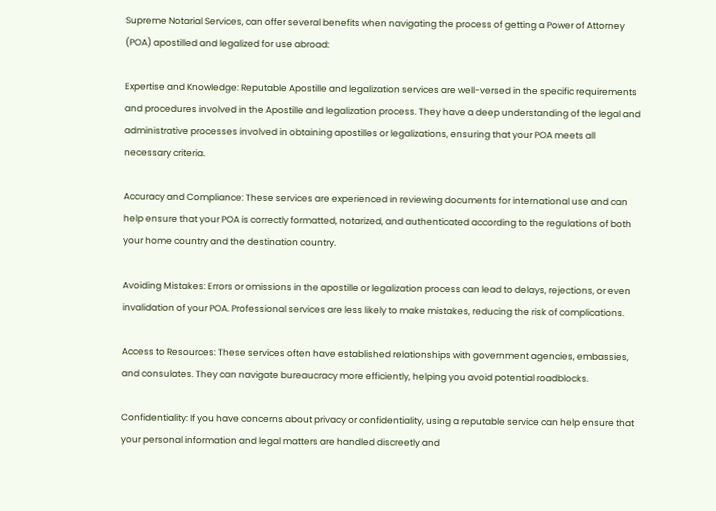Supreme Notarial Services, can offer several benefits when navigating the process of getting a Power of Attorney (POA) apostilled and legalized for use abroad:

Expertise and Knowledge: Reputable Apostille and legalization services are well-versed in the specific requirements and procedures involved in the Apostille and legalization process. They have a deep understanding of the legal and administrative processes involved in obtaining apostilles or legalizations, ensuring that your POA meets all necessary criteria.

Accuracy and Compliance: These services are experienced in reviewing documents for international use and can help ensure that your POA is correctly formatted, notarized, and authenticated according to the regulations of both your home country and the destination country.

Avoiding Mistakes: Errors or omissions in the apostille or legalization process can lead to delays, rejections, or even invalidation of your POA. Professional services are less likely to make mistakes, reducing the risk of complications.

Access to Resources: These services often have established relationships with government agencies, embassies, and consulates. They can navigate bureaucracy more efficiently, helping you avoid potential roadblocks.

Confidentiality: If you have concerns about privacy or confidentiality, using a reputable service can help ensure that your personal information and legal matters are handled discreetly and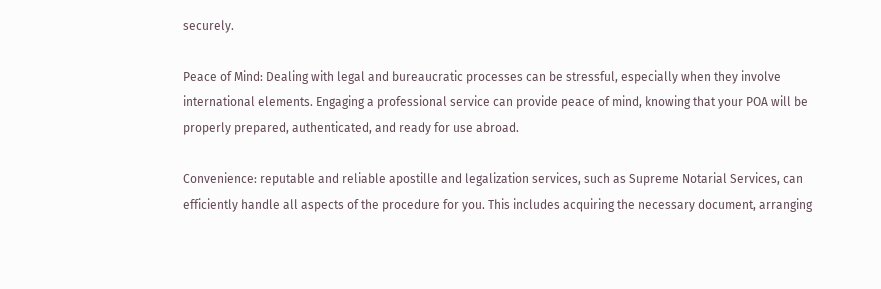securely.

Peace of Mind: Dealing with legal and bureaucratic processes can be stressful, especially when they involve international elements. Engaging a professional service can provide peace of mind, knowing that your POA will be properly prepared, authenticated, and ready for use abroad.

Convenience: reputable and reliable apostille and legalization services, such as Supreme Notarial Services, can efficiently handle all aspects of the procedure for you. This includes acquiring the necessary document, arranging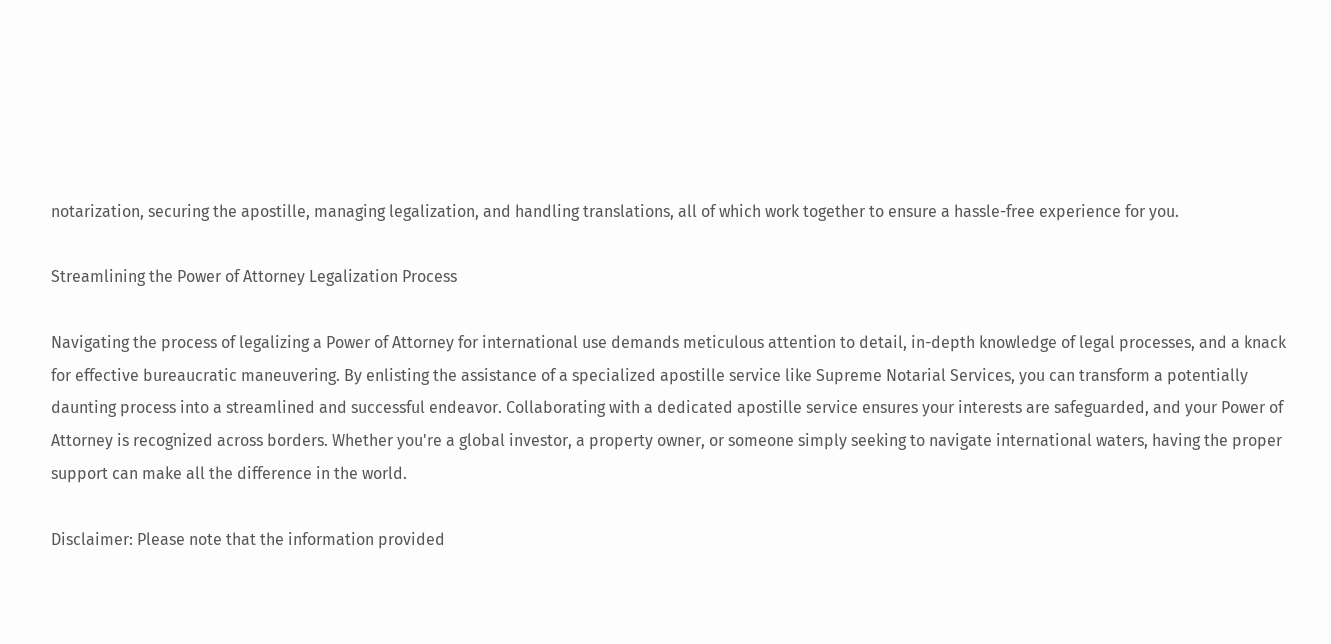notarization, securing the apostille, managing legalization, and handling translations, all of which work together to ensure a hassle-free experience for you.

Streamlining the Power of Attorney Legalization Process

Navigating the process of legalizing a Power of Attorney for international use demands meticulous attention to detail, in-depth knowledge of legal processes, and a knack for effective bureaucratic maneuvering. By enlisting the assistance of a specialized apostille service like Supreme Notarial Services, you can transform a potentially daunting process into a streamlined and successful endeavor. Collaborating with a dedicated apostille service ensures your interests are safeguarded, and your Power of Attorney is recognized across borders. Whether you're a global investor, a property owner, or someone simply seeking to navigate international waters, having the proper support can make all the difference in the world.

Disclaimer: Please note that the information provided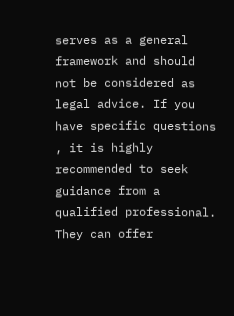serves as a general framework and should not be considered as legal advice. If you have specific questions , it is highly recommended to seek guidance from a qualified professional. They can offer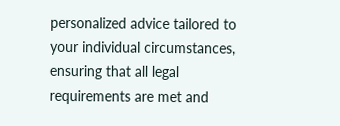personalized advice tailored to your individual circumstances, ensuring that all legal requirements are met and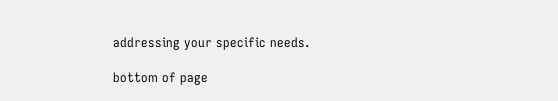addressing your specific needs.

bottom of page